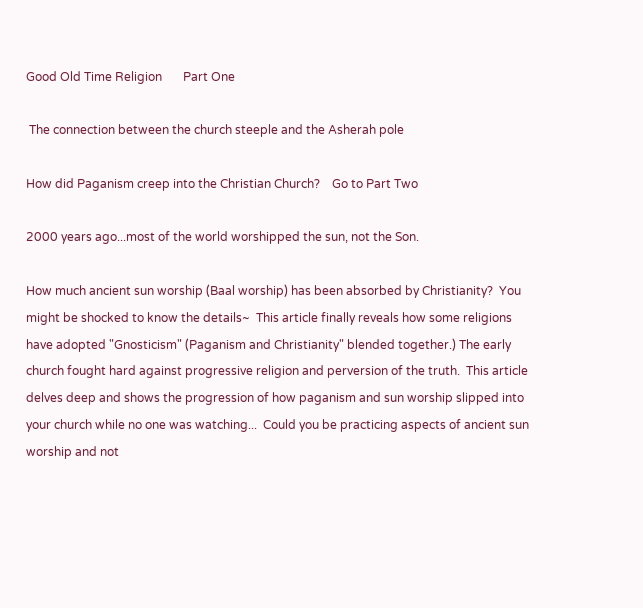Good Old Time Religion       Part One

 The connection between the church steeple and the Asherah pole

How did Paganism creep into the Christian Church?    Go to Part Two

2000 years ago...most of the world worshipped the sun, not the Son.

How much ancient sun worship (Baal worship) has been absorbed by Christianity?  You might be shocked to know the details~  This article finally reveals how some religions have adopted "Gnosticism" (Paganism and Christianity" blended together.) The early church fought hard against progressive religion and perversion of the truth.  This article delves deep and shows the progression of how paganism and sun worship slipped into your church while no one was watching...  Could you be practicing aspects of ancient sun worship and not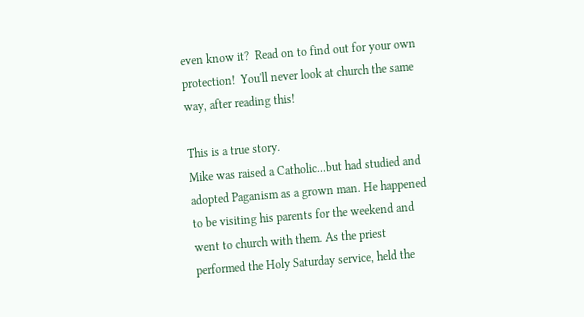even know it?  Read on to find out for your own protection!  You'll never look at church the same way, after reading this!

This is a true story.
Mike was raised a Catholic...but had studied and adopted Paganism as a grown man. He happened to be visiting his parents for the weekend and went to church with them. As the priest performed the Holy Saturday service, held the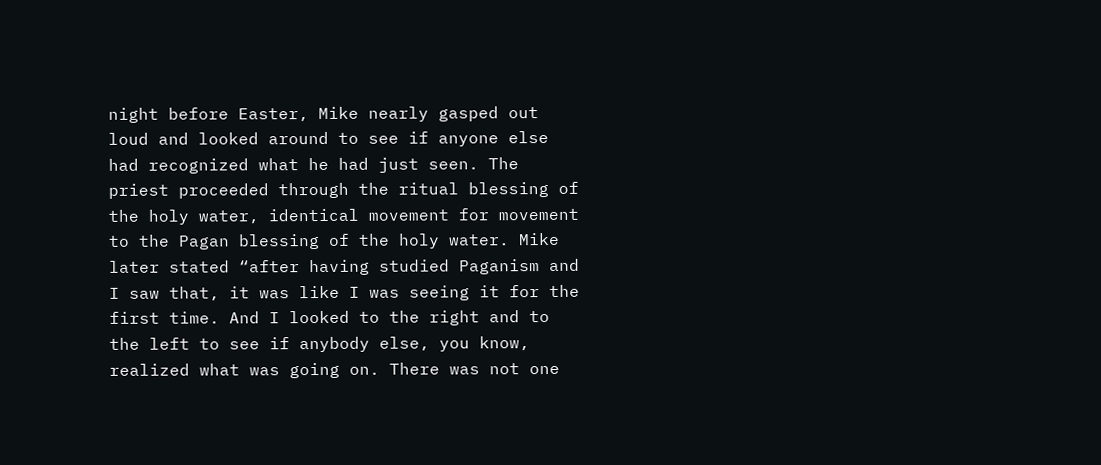night before Easter, Mike nearly gasped out loud and looked around to see if anyone else had recognized what he had just seen. The priest proceeded through the ritual blessing of the holy water, identical movement for movement to the Pagan blessing of the holy water. Mike later stated “after having studied Paganism and I saw that, it was like I was seeing it for the first time. And I looked to the right and to the left to see if anybody else, you know, realized what was going on. There was not one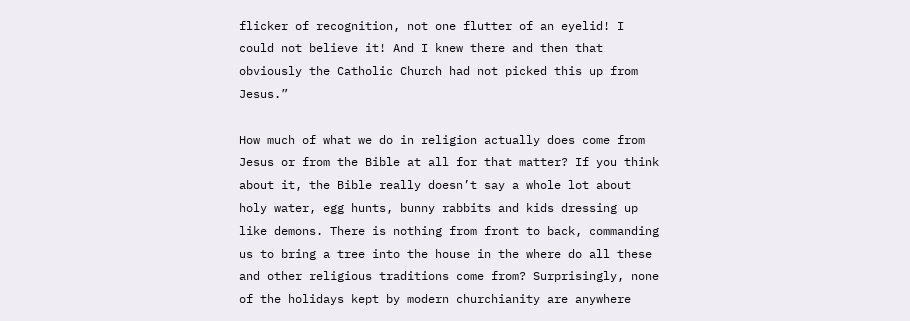flicker of recognition, not one flutter of an eyelid! I could not believe it! And I knew there and then that obviously the Catholic Church had not picked this up from Jesus.”

How much of what we do in religion actually does come from Jesus or from the Bible at all for that matter? If you think about it, the Bible really doesn’t say a whole lot about holy water, egg hunts, bunny rabbits and kids dressing up like demons. There is nothing from front to back, commanding us to bring a tree into the house in the where do all these and other religious traditions come from? Surprisingly, none of the holidays kept by modern churchianity are anywhere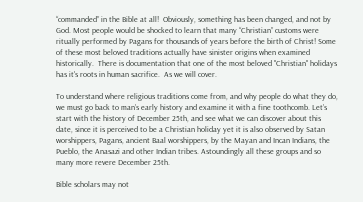“commanded” in the Bible at all!  Obviously, something has been changed, and not by God. Most people would be shocked to learn that many “Christian” customs were ritually performed by Pagans for thousands of years before the birth of Christ! Some of these most beloved traditions actually have sinister origins when examined historically.  There is documentation that one of the most beloved "Christian" holidays has it's roots in human sacrifice.  As we will cover.

To understand where religious traditions come from, and why people do what they do, we must go back to man’s early history and examine it with a fine toothcomb. Let’s start with the history of December 25th, and see what we can discover about this date, since it is perceived to be a Christian holiday yet it is also observed by Satan worshippers, Pagans, ancient Baal worshippers, by the Mayan and Incan Indians, the Pueblo, the Anasazi and other Indian tribes. Astoundingly all these groups and so many more revere December 25th.

Bible scholars may not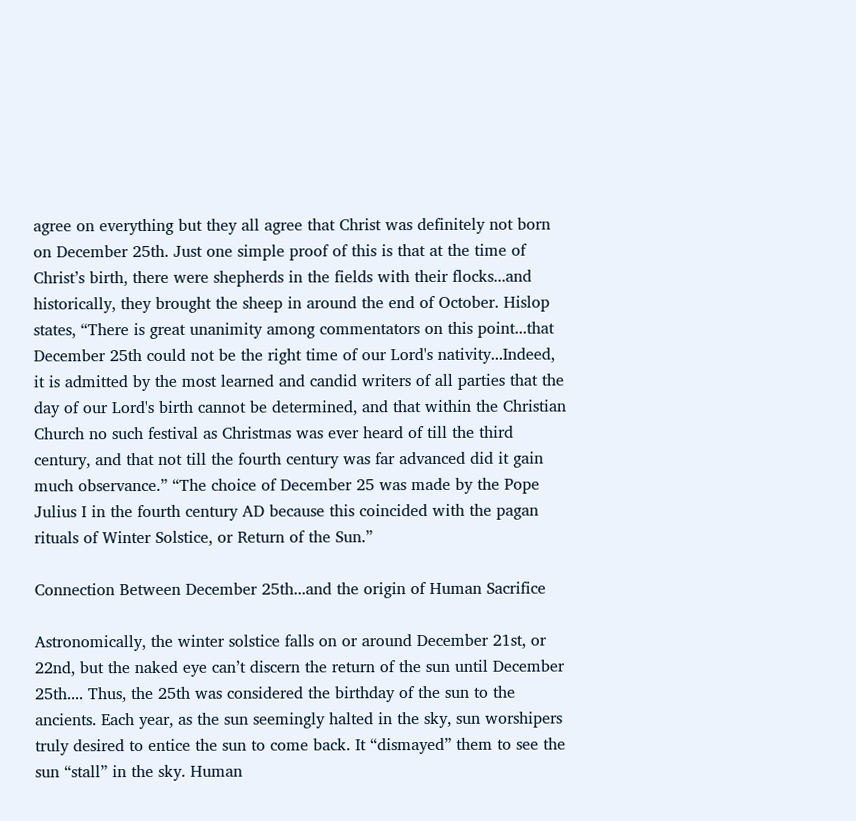agree on everything but they all agree that Christ was definitely not born on December 25th. Just one simple proof of this is that at the time of Christ’s birth, there were shepherds in the fields with their flocks...and historically, they brought the sheep in around the end of October. Hislop states, “There is great unanimity among commentators on this point...that December 25th could not be the right time of our Lord's nativity...Indeed, it is admitted by the most learned and candid writers of all parties that the day of our Lord's birth cannot be determined, and that within the Christian Church no such festival as Christmas was ever heard of till the third century, and that not till the fourth century was far advanced did it gain much observance.” “The choice of December 25 was made by the Pope Julius I in the fourth century AD because this coincided with the pagan rituals of Winter Solstice, or Return of the Sun.”

Connection Between December 25th...and the origin of Human Sacrifice

Astronomically, the winter solstice falls on or around December 21st, or 22nd, but the naked eye can’t discern the return of the sun until December 25th.... Thus, the 25th was considered the birthday of the sun to the ancients. Each year, as the sun seemingly halted in the sky, sun worshipers truly desired to entice the sun to come back. It “dismayed” them to see the sun “stall” in the sky. Human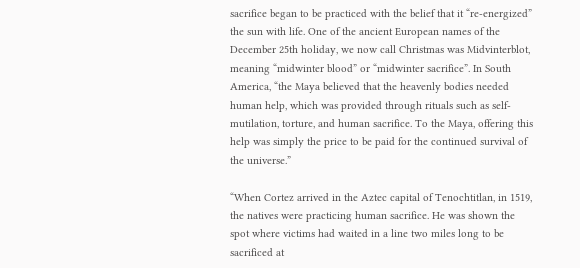sacrifice began to be practiced with the belief that it “re-energized” the sun with life. One of the ancient European names of the December 25th holiday, we now call Christmas was Midvinterblot, meaning “midwinter blood” or “midwinter sacrifice”. In South America, “the Maya believed that the heavenly bodies needed human help, which was provided through rituals such as self-mutilation, torture, and human sacrifice. To the Maya, offering this help was simply the price to be paid for the continued survival of the universe.”

“When Cortez arrived in the Aztec capital of Tenochtitlan, in 1519, the natives were practicing human sacrifice. He was shown the spot where victims had waited in a line two miles long to be sacrificed at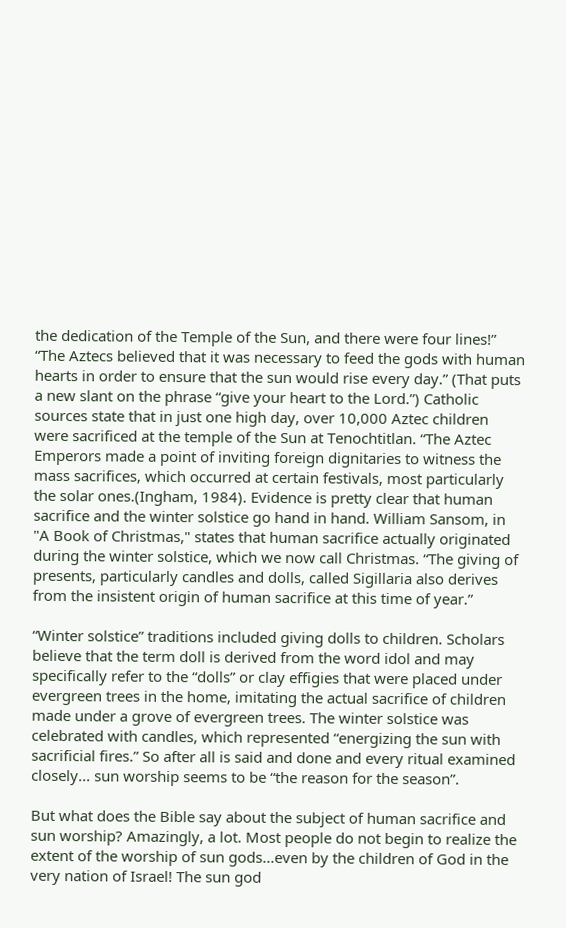the dedication of the Temple of the Sun, and there were four lines!” “The Aztecs believed that it was necessary to feed the gods with human hearts in order to ensure that the sun would rise every day.” (That puts a new slant on the phrase “give your heart to the Lord.”) Catholic sources state that in just one high day, over 10,000 Aztec children were sacrificed at the temple of the Sun at Tenochtitlan. “The Aztec Emperors made a point of inviting foreign dignitaries to witness the mass sacrifices, which occurred at certain festivals, most particularly the solar ones.(Ingham, 1984). Evidence is pretty clear that human sacrifice and the winter solstice go hand in hand. William Sansom, in "A Book of Christmas," states that human sacrifice actually originated during the winter solstice, which we now call Christmas. “The giving of presents, particularly candles and dolls, called Sigillaria also derives from the insistent origin of human sacrifice at this time of year.”

“Winter solstice” traditions included giving dolls to children. Scholars believe that the term doll is derived from the word idol and may specifically refer to the “dolls” or clay effigies that were placed under evergreen trees in the home, imitating the actual sacrifice of children made under a grove of evergreen trees. The winter solstice was celebrated with candles, which represented “energizing the sun with sacrificial fires.” So after all is said and done and every ritual examined closely... sun worship seems to be “the reason for the season”.

But what does the Bible say about the subject of human sacrifice and sun worship? Amazingly, a lot. Most people do not begin to realize the extent of the worship of sun gods...even by the children of God in the very nation of Israel! The sun god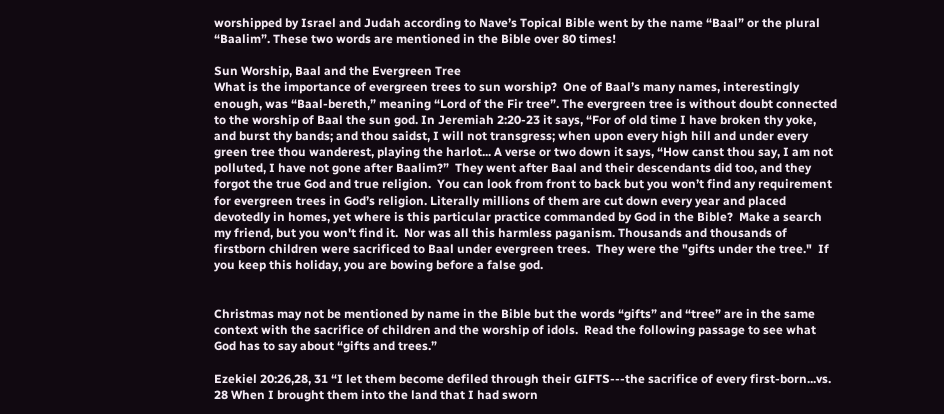worshipped by Israel and Judah according to Nave’s Topical Bible went by the name “Baal” or the plural “Baalim”. These two words are mentioned in the Bible over 80 times!

Sun Worship, Baal and the Evergreen Tree
What is the importance of evergreen trees to sun worship?  One of Baal’s many names, interestingly enough, was “Baal-bereth,” meaning “Lord of the Fir tree”. The evergreen tree is without doubt connected to the worship of Baal the sun god. In Jeremiah 2:20-23 it says, “For of old time I have broken thy yoke, and burst thy bands; and thou saidst, I will not transgress; when upon every high hill and under every green tree thou wanderest, playing the harlot... A verse or two down it says, “How canst thou say, I am not polluted, I have not gone after Baalim?”  They went after Baal and their descendants did too, and they forgot the true God and true religion.  You can look from front to back but you won’t find any requirement for evergreen trees in God’s religion. Literally millions of them are cut down every year and placed devotedly in homes, yet where is this particular practice commanded by God in the Bible?  Make a search my friend, but you won't find it.  Nor was all this harmless paganism. Thousands and thousands of firstborn children were sacrificed to Baal under evergreen trees.  They were the "gifts under the tree."  If you keep this holiday, you are bowing before a false god.


Christmas may not be mentioned by name in the Bible but the words “gifts” and “tree” are in the same context with the sacrifice of children and the worship of idols.  Read the following passage to see what God has to say about “gifts and trees.”

Ezekiel 20:26,28, 31 “I let them become defiled through their GIFTS---the sacrifice of every first-born...vs. 28 When I brought them into the land that I had sworn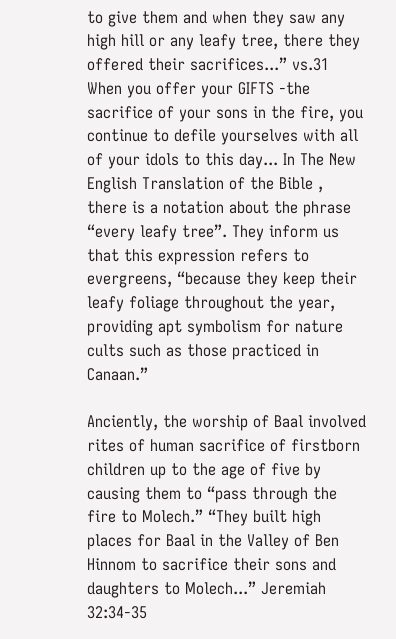to give them and when they saw any high hill or any leafy tree, there they offered their sacrifices...” vs.31 When you offer your GIFTS -the sacrifice of your sons in the fire, you continue to defile yourselves with all of your idols to this day... In The New English Translation of the Bible , there is a notation about the phrase “every leafy tree”. They inform us that this expression refers to evergreens, “because they keep their leafy foliage throughout the year, providing apt symbolism for nature cults such as those practiced in Canaan.”

Anciently, the worship of Baal involved rites of human sacrifice of firstborn children up to the age of five by causing them to “pass through the fire to Molech.” “They built high places for Baal in the Valley of Ben Hinnom to sacrifice their sons and daughters to Molech...” Jeremiah 32:34-35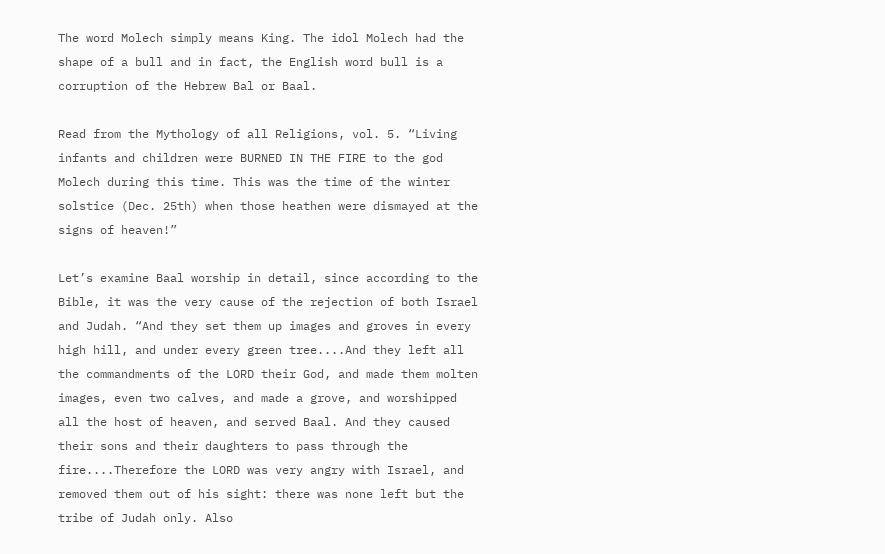The word Molech simply means King. The idol Molech had the shape of a bull and in fact, the English word bull is a corruption of the Hebrew Bal or Baal.

Read from the Mythology of all Religions, vol. 5. “Living infants and children were BURNED IN THE FIRE to the god Molech during this time. This was the time of the winter solstice (Dec. 25th) when those heathen were dismayed at the signs of heaven!”

Let’s examine Baal worship in detail, since according to the Bible, it was the very cause of the rejection of both Israel and Judah. “And they set them up images and groves in every high hill, and under every green tree....And they left all the commandments of the LORD their God, and made them molten images, even two calves, and made a grove, and worshipped all the host of heaven, and served Baal. And they caused their sons and their daughters to pass through the fire....Therefore the LORD was very angry with Israel, and removed them out of his sight: there was none left but the tribe of Judah only. Also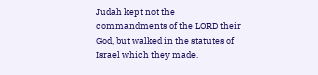Judah kept not the commandments of the LORD their God, but walked in the statutes of Israel which they made.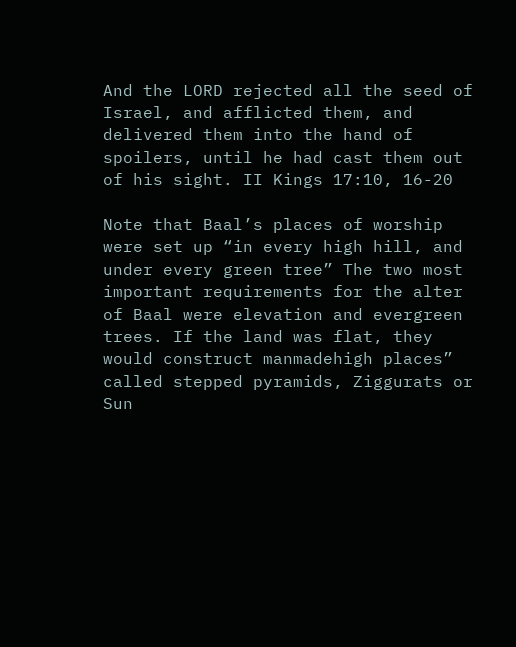And the LORD rejected all the seed of Israel, and afflicted them, and delivered them into the hand of spoilers, until he had cast them out of his sight. II Kings 17:10, 16-20

Note that Baal’s places of worship were set up “in every high hill, and under every green tree” The two most important requirements for the alter of Baal were elevation and evergreen trees. If the land was flat, they would construct manmadehigh places” called stepped pyramids, Ziggurats or Sun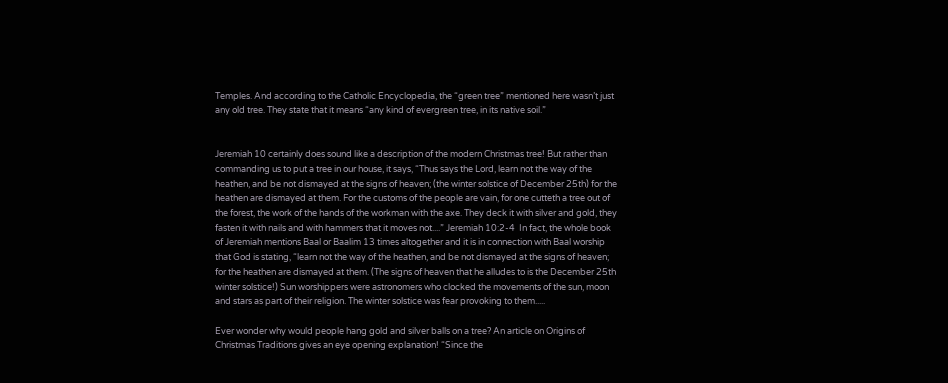Temples. And according to the Catholic Encyclopedia, the “green tree” mentioned here wasn’t just any old tree. They state that it means “any kind of evergreen tree, in its native soil.”


Jeremiah 10 certainly does sound like a description of the modern Christmas tree! But rather than commanding us to put a tree in our house, it says, “Thus says the Lord, learn not the way of the heathen, and be not dismayed at the signs of heaven; (the winter solstice of December 25th) for the heathen are dismayed at them. For the customs of the people are vain, for one cutteth a tree out of the forest, the work of the hands of the workman with the axe. They deck it with silver and gold, they fasten it with nails and with hammers that it moves not....” Jeremiah 10:2-4  In fact, the whole book of Jeremiah mentions Baal or Baalim 13 times altogether and it is in connection with Baal worship that God is stating, “learn not the way of the heathen, and be not dismayed at the signs of heaven; for the heathen are dismayed at them. (The signs of heaven that he alludes to is the December 25th winter solstice!) Sun worshippers were astronomers who clocked the movements of the sun, moon and stars as part of their religion. The winter solstice was fear provoking to them.....

Ever wonder why would people hang gold and silver balls on a tree? An article on Origins of Christmas Traditions gives an eye opening explanation! “Since the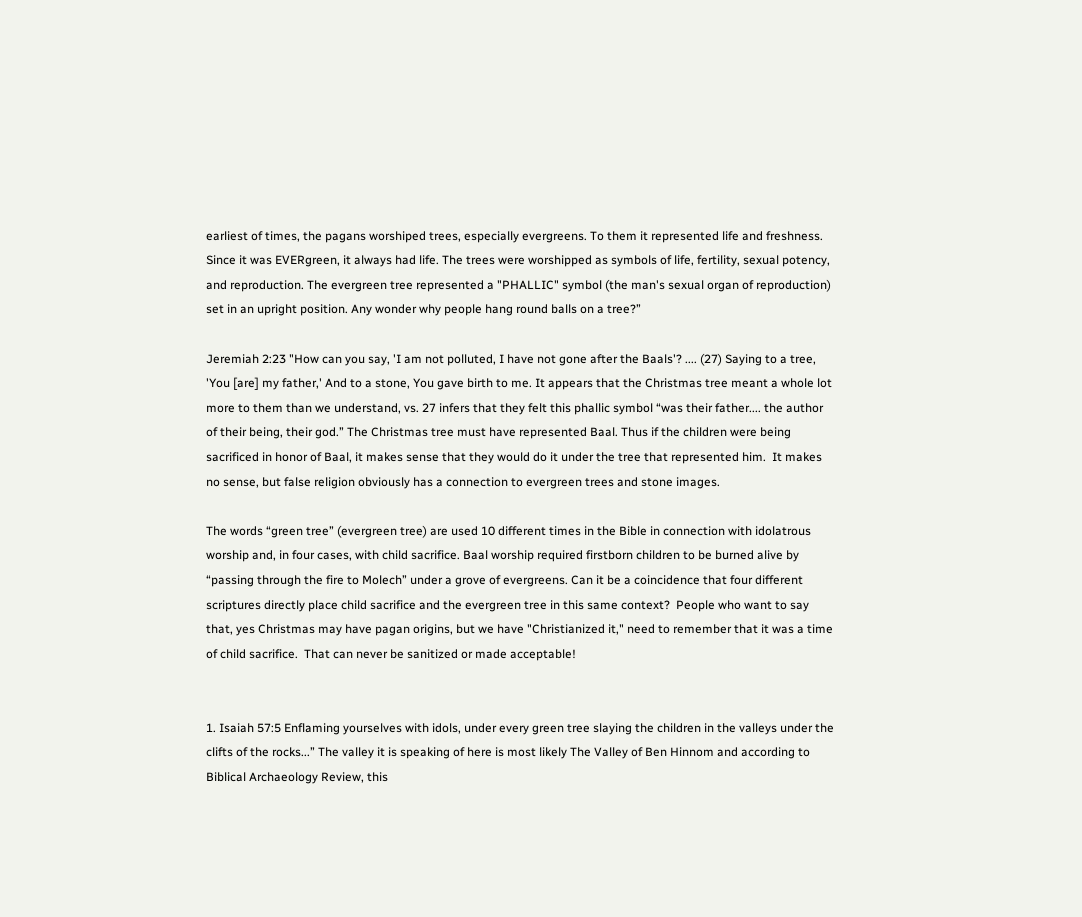earliest of times, the pagans worshiped trees, especially evergreens. To them it represented life and freshness. Since it was EVERgreen, it always had life. The trees were worshipped as symbols of life, fertility, sexual potency, and reproduction. The evergreen tree represented a "PHALLIC" symbol (the man's sexual organ of reproduction) set in an upright position. Any wonder why people hang round balls on a tree?”

Jeremiah 2:23 "How can you say, 'I am not polluted, I have not gone after the Baals'? .... (27) Saying to a tree, 'You [are] my father,' And to a stone, You gave birth to me. It appears that the Christmas tree meant a whole lot more to them than we understand, vs. 27 infers that they felt this phallic symbol “was their father.... the author of their being, their god.” The Christmas tree must have represented Baal. Thus if the children were being sacrificed in honor of Baal, it makes sense that they would do it under the tree that represented him.  It makes no sense, but false religion obviously has a connection to evergreen trees and stone images.

The words “green tree” (evergreen tree) are used 10 different times in the Bible in connection with idolatrous worship and, in four cases, with child sacrifice. Baal worship required firstborn children to be burned alive by “passing through the fire to Molech” under a grove of evergreens. Can it be a coincidence that four different scriptures directly place child sacrifice and the evergreen tree in this same context?  People who want to say that, yes Christmas may have pagan origins, but we have "Christianized it," need to remember that it was a time of child sacrifice.  That can never be sanitized or made acceptable!


1. Isaiah 57:5 Enflaming yourselves with idols, under every green tree slaying the children in the valleys under the clifts of the rocks...” The valley it is speaking of here is most likely The Valley of Ben Hinnom and according to Biblical Archaeology Review, this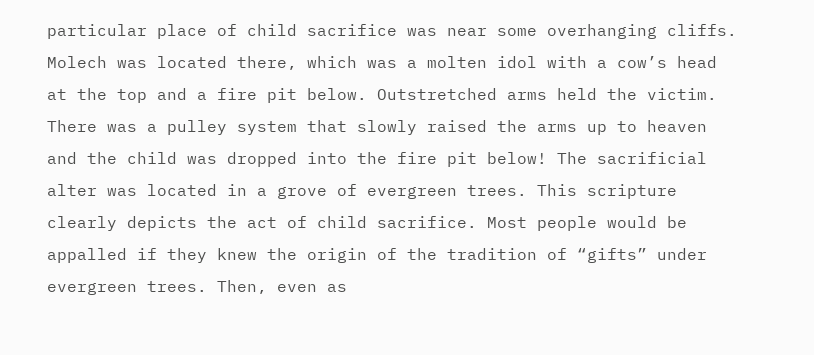particular place of child sacrifice was near some overhanging cliffs. Molech was located there, which was a molten idol with a cow’s head at the top and a fire pit below. Outstretched arms held the victim. There was a pulley system that slowly raised the arms up to heaven and the child was dropped into the fire pit below! The sacrificial alter was located in a grove of evergreen trees. This scripture clearly depicts the act of child sacrifice. Most people would be appalled if they knew the origin of the tradition of “gifts” under evergreen trees. Then, even as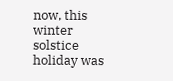now, this winter solstice holiday was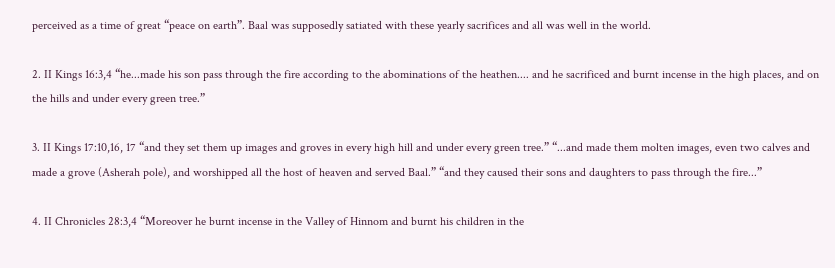perceived as a time of great “peace on earth”. Baal was supposedly satiated with these yearly sacrifices and all was well in the world.

2. II Kings 16:3,4 “he...made his son pass through the fire according to the abominations of the heathen.... and he sacrificed and burnt incense in the high places, and on the hills and under every green tree.”

3. II Kings 17:10,16, 17 “and they set them up images and groves in every high hill and under every green tree.” “...and made them molten images, even two calves and made a grove (Asherah pole), and worshipped all the host of heaven and served Baal.” “and they caused their sons and daughters to pass through the fire...”

4. II Chronicles 28:3,4 “Moreover he burnt incense in the Valley of Hinnom and burnt his children in the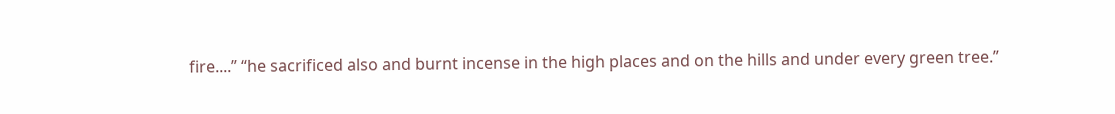fire....” “he sacrificed also and burnt incense in the high places and on the hills and under every green tree.”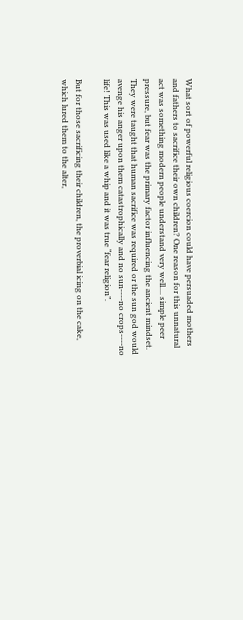What sort of powerful religious coercion could have persuaded mothers and fathers to sacrifice their own children? One reason for this unnatural act was something modern people understand very well.... simple peer pressure, but fear was the primary factor influencing the ancient mindset. They were taught that human sacrifice was required or the sun god would avenge his anger upon them catastrophically and no sun----no crops----no life! This was used like a whip and it was true “fear religion”.

But for those sacrificing their children, the proverbial icing on the cake, which lured them to the alter,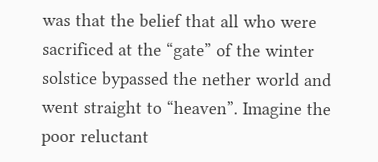was that the belief that all who were sacrificed at the “gate” of the winter solstice bypassed the nether world and went straight to “heaven”. Imagine the poor reluctant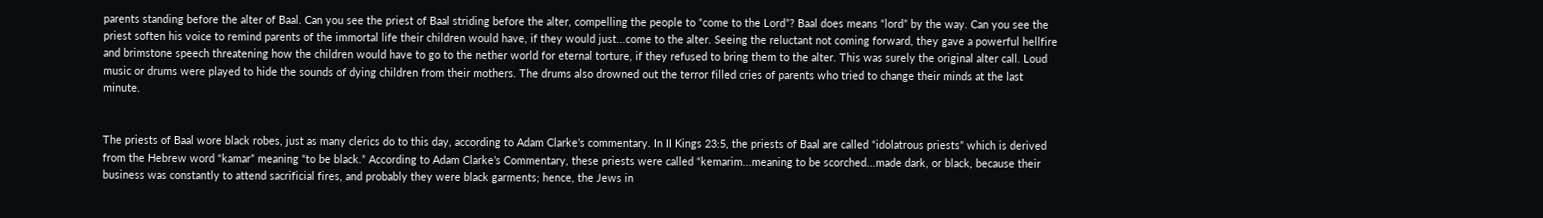parents standing before the alter of Baal. Can you see the priest of Baal striding before the alter, compelling the people to “come to the Lord”? Baal does means “lord” by the way. Can you see the priest soften his voice to remind parents of the immortal life their children would have, if they would just...come to the alter. Seeing the reluctant not coming forward, they gave a powerful hellfire and brimstone speech threatening how the children would have to go to the nether world for eternal torture, if they refused to bring them to the alter. This was surely the original alter call. Loud music or drums were played to hide the sounds of dying children from their mothers. The drums also drowned out the terror filled cries of parents who tried to change their minds at the last minute.


The priests of Baal wore black robes, just as many clerics do to this day, according to Adam Clarke’s commentary. In II Kings 23:5, the priests of Baal are called “idolatrous priests” which is derived from the Hebrew word “kamar” meaning “to be black.” According to Adam Clarke’s Commentary, these priests were called “kemarim...meaning to be scorched...made dark, or black, because their business was constantly to attend sacrificial fires, and probably they were black garments; hence, the Jews in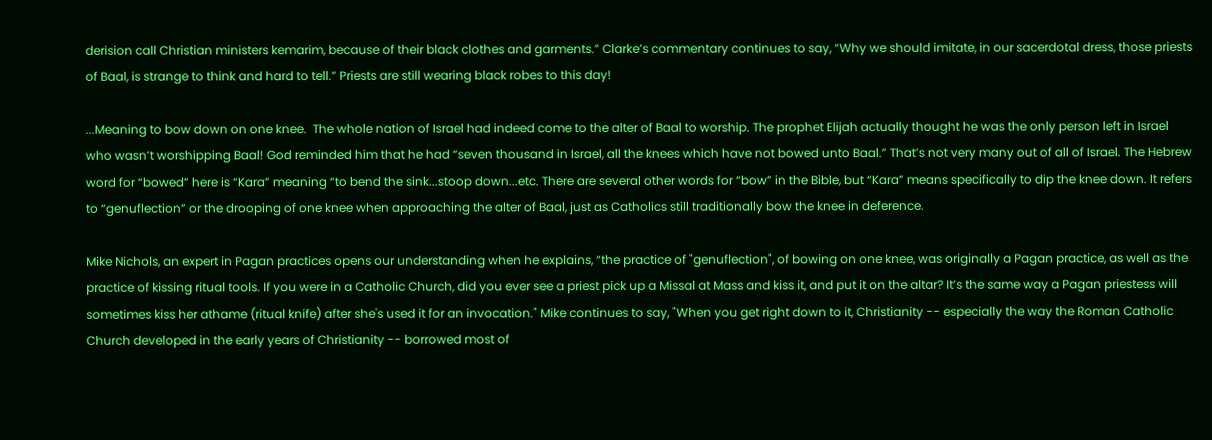derision call Christian ministers kemarim, because of their black clothes and garments.” Clarke’s commentary continues to say, “Why we should imitate, in our sacerdotal dress, those priests of Baal, is strange to think and hard to tell.” Priests are still wearing black robes to this day!

...Meaning to bow down on one knee.  The whole nation of Israel had indeed come to the alter of Baal to worship. The prophet Elijah actually thought he was the only person left in Israel who wasn’t worshipping Baal! God reminded him that he had “seven thousand in Israel, all the knees which have not bowed unto Baal.” That’s not very many out of all of Israel. The Hebrew word for “bowed” here is “Kara” meaning “to bend the sink...stoop down...etc. There are several other words for “bow” in the Bible, but “Kara” means specifically to dip the knee down. It refers to “genuflection” or the drooping of one knee when approaching the alter of Baal, just as Catholics still traditionally bow the knee in deference.

Mike Nichols, an expert in Pagan practices opens our understanding when he explains, “the practice of "genuflection", of bowing on one knee, was originally a Pagan practice, as well as the practice of kissing ritual tools. If you were in a Catholic Church, did you ever see a priest pick up a Missal at Mass and kiss it, and put it on the altar? It’s the same way a Pagan priestess will sometimes kiss her athame (ritual knife) after she's used it for an invocation." Mike continues to say, "When you get right down to it, Christianity -- especially the way the Roman Catholic Church developed in the early years of Christianity -- borrowed most of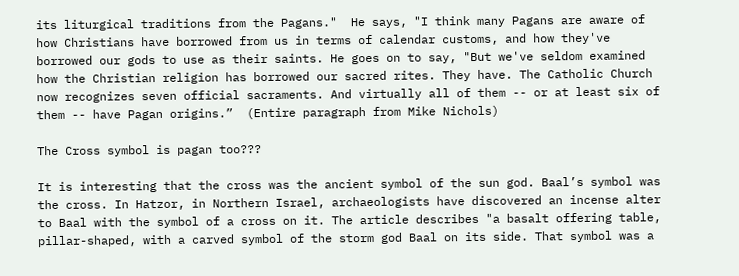its liturgical traditions from the Pagans."  He says, "I think many Pagans are aware of how Christians have borrowed from us in terms of calendar customs, and how they've borrowed our gods to use as their saints. He goes on to say, "But we've seldom examined how the Christian religion has borrowed our sacred rites. They have. The Catholic Church now recognizes seven official sacraments. And virtually all of them -- or at least six of them -- have Pagan origins.”  (Entire paragraph from Mike Nichols)

The Cross symbol is pagan too???

It is interesting that the cross was the ancient symbol of the sun god. Baal’s symbol was the cross. In Hatzor, in Northern Israel, archaeologists have discovered an incense alter to Baal with the symbol of a cross on it. The article describes "a basalt offering table, pillar-shaped, with a carved symbol of the storm god Baal on its side. That symbol was a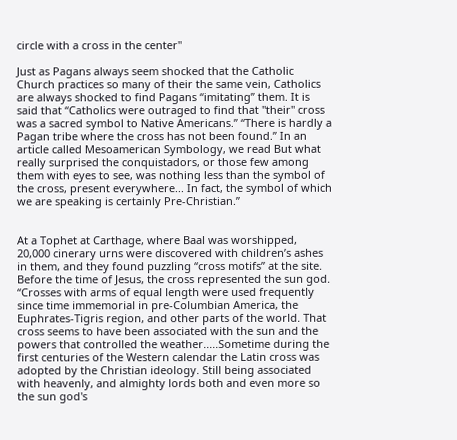circle with a cross in the center"

Just as Pagans always seem shocked that the Catholic Church practices so many of their the same vein, Catholics are always shocked to find Pagans “imitating” them. It is said that “Catholics were outraged to find that "their" cross was a sacred symbol to Native Americans.” “There is hardly a Pagan tribe where the cross has not been found.” In an article called Mesoamerican Symbology, we read But what really surprised the conquistadors, or those few among them with eyes to see, was nothing less than the symbol of the cross, present everywhere... In fact, the symbol of which we are speaking is certainly Pre-Christian.”


At a Tophet at Carthage, where Baal was worshipped, 20,000 cinerary urns were discovered with children’s ashes in them, and they found puzzling “cross motifs” at the site. Before the time of Jesus, the cross represented the sun god. “Crosses with arms of equal length were used frequently since time immemorial in pre-Columbian America, the Euphrates-Tigris region, and other parts of the world. That cross seems to have been associated with the sun and the powers that controlled the weather.....Sometime during the first centuries of the Western calendar the Latin cross was adopted by the Christian ideology. Still being associated with heavenly, and almighty lords both and even more so the sun god's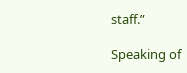staff.”

Speaking of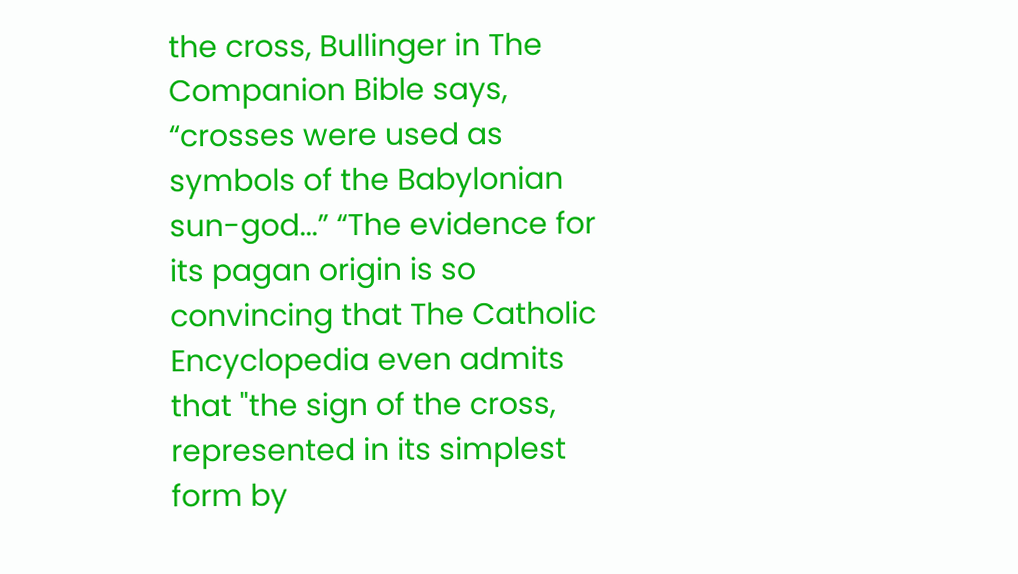the cross, Bullinger in The Companion Bible says, “crosses were used as symbols of the Babylonian sun-god...” “The evidence for its pagan origin is so convincing that The Catholic Encyclopedia even admits that "the sign of the cross, represented in its simplest form by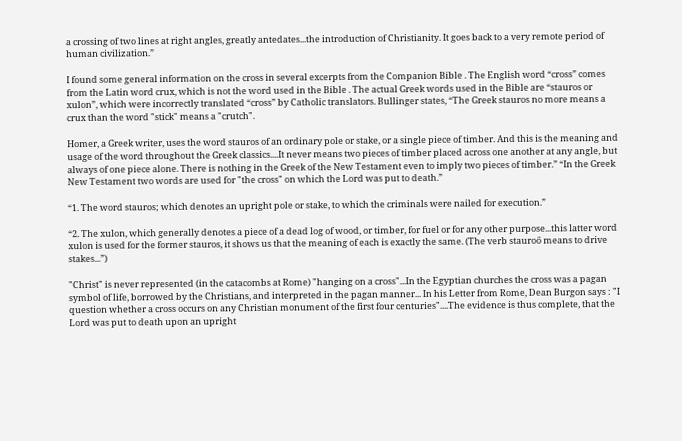a crossing of two lines at right angles, greatly antedates...the introduction of Christianity. It goes back to a very remote period of human civilization.”

I found some general information on the cross in several excerpts from the Companion Bible . The English word “cross” comes from the Latin word crux, which is not the word used in the Bible . The actual Greek words used in the Bible are “stauros or xulon”, which were incorrectly translated “cross” by Catholic translators. Bullinger states, “The Greek stauros no more means a crux than the word "stick" means a "crutch".

Homer, a Greek writer, uses the word stauros of an ordinary pole or stake, or a single piece of timber. And this is the meaning and usage of the word throughout the Greek classics....It never means two pieces of timber placed across one another at any angle, but always of one piece alone. There is nothing in the Greek of the New Testament even to imply two pieces of timber.” “In the Greek New Testament two words are used for "the cross" on which the Lord was put to death.”

“1. The word stauros; which denotes an upright pole or stake, to which the criminals were nailed for execution.”

“2. The xulon, which generally denotes a piece of a dead log of wood, or timber, for fuel or for any other purpose...this latter word xulon is used for the former stauros, it shows us that the meaning of each is exactly the same. (The verb stauroő means to drive stakes...”)

"Christ" is never represented (in the catacombs at Rome) "hanging on a cross"...In the Egyptian churches the cross was a pagan symbol of life, borrowed by the Christians, and interpreted in the pagan manner... In his Letter from Rome, Dean Burgon says : "I question whether a cross occurs on any Christian monument of the first four centuries"....The evidence is thus complete, that the Lord was put to death upon an upright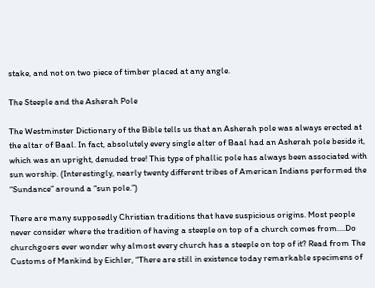stake, and not on two piece of timber placed at any angle.

The Steeple and the Asherah Pole

The Westminster Dictionary of the Bible tells us that an Asherah pole was always erected at the altar of Baal. In fact, absolutely every single alter of Baal had an Asherah pole beside it, which was an upright, denuded tree! This type of phallic pole has always been associated with sun worship. (Interestingly, nearly twenty different tribes of American Indians performed the “Sundance” around a “sun pole.”)

There are many supposedly Christian traditions that have suspicious origins. Most people never consider where the tradition of having a steeple on top of a church comes from....Do churchgoers ever wonder why almost every church has a steeple on top of it? Read from The Customs of Mankind by Eichler, “There are still in existence today remarkable specimens of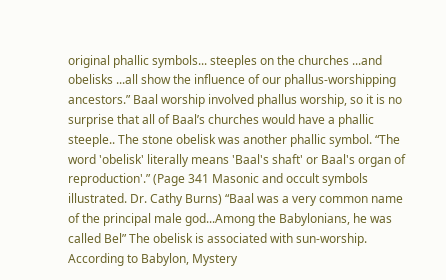original phallic symbols... steeples on the churches ...and obelisks ...all show the influence of our phallus-worshipping ancestors.” Baal worship involved phallus worship, so it is no surprise that all of Baal’s churches would have a phallic steeple.. The stone obelisk was another phallic symbol. “The word 'obelisk' literally means 'Baal's shaft' or Baal's organ of reproduction'.” (Page 341 Masonic and occult symbols illustrated. Dr. Cathy Burns) “Baal was a very common name of the principal male god...Among the Babylonians, he was called Bel” The obelisk is associated with sun-worship. According to Babylon, Mystery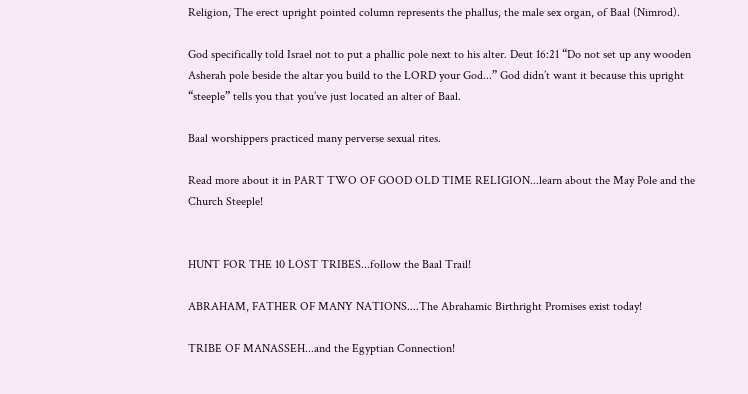Religion, The erect upright pointed column represents the phallus, the male sex organ, of Baal (Nimrod).

God specifically told Israel not to put a phallic pole next to his alter. Deut 16:21 “Do not set up any wooden Asherah pole beside the altar you build to the LORD your God...” God didn’t want it because this upright “steeple” tells you that you’ve just located an alter of Baal.

Baal worshippers practiced many perverse sexual rites.

Read more about it in PART TWO OF GOOD OLD TIME RELIGION...learn about the May Pole and the Church Steeple!


HUNT FOR THE 10 LOST TRIBES...follow the Baal Trail!

ABRAHAM, FATHER OF MANY NATIONS....The Abrahamic Birthright Promises exist today!

TRIBE OF MANASSEH...and the Egyptian Connection!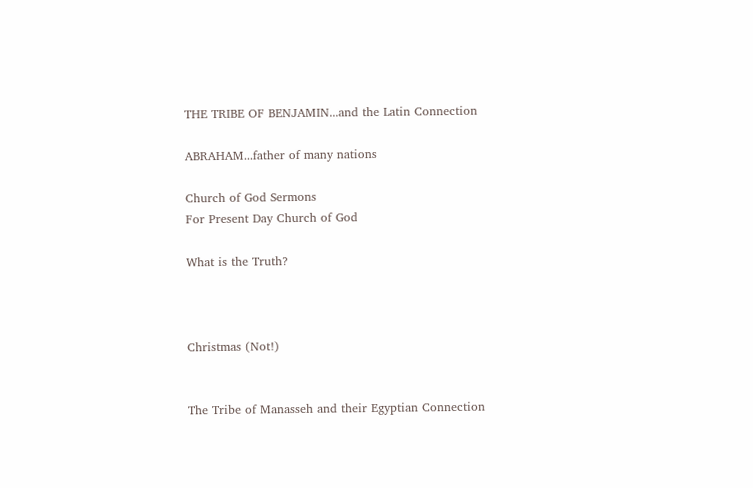THE TRIBE OF BENJAMIN...and the Latin Connection

ABRAHAM...father of many nations

Church of God Sermons
For Present Day Church of God

What is the Truth?



Christmas (Not!)


The Tribe of Manasseh and their Egyptian Connection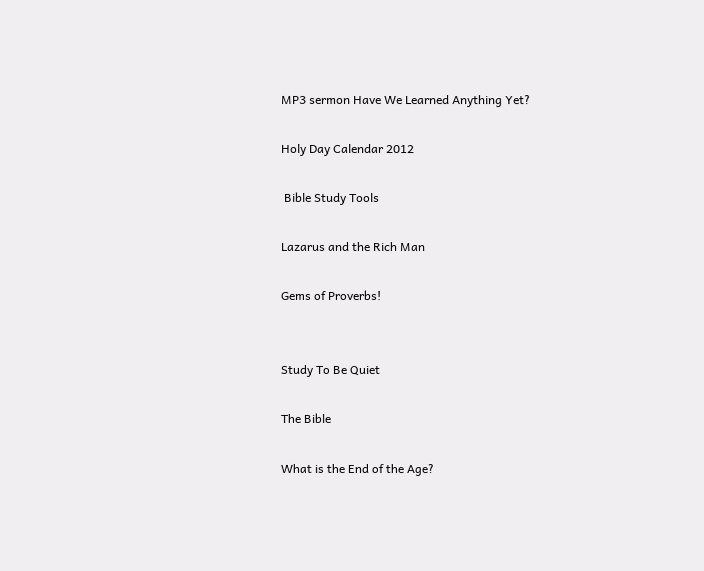MP3 sermon Have We Learned Anything Yet?

Holy Day Calendar 2012

 Bible Study Tools

Lazarus and the Rich Man

Gems of Proverbs!


Study To Be Quiet

The Bible

What is the End of the Age?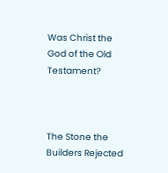Was Christ the God of the Old Testament?



The Stone the Builders Rejected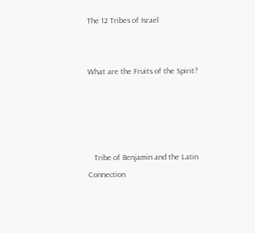The 12 Tribes of Israel


What are the Fruits of the Spirit?




   Tribe of Benjamin and the Latin Connection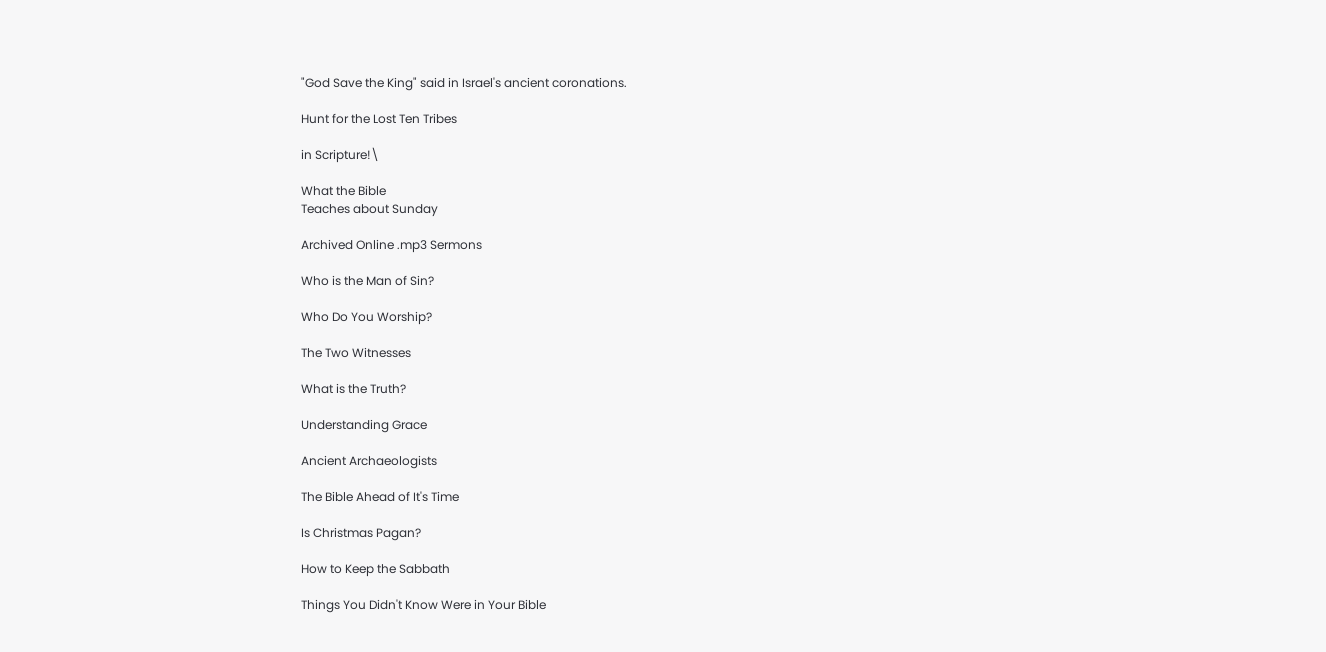"God Save the King" said in Israel's ancient coronations.

Hunt for the Lost Ten Tribes

in Scripture!\

What the Bible
Teaches about Sunday

Archived Online .mp3 Sermons

Who is the Man of Sin?

Who Do You Worship?

The Two Witnesses

What is the Truth?

Understanding Grace

Ancient Archaeologists

The Bible Ahead of It's Time

Is Christmas Pagan?

How to Keep the Sabbath

Things You Didn't Know Were in Your Bible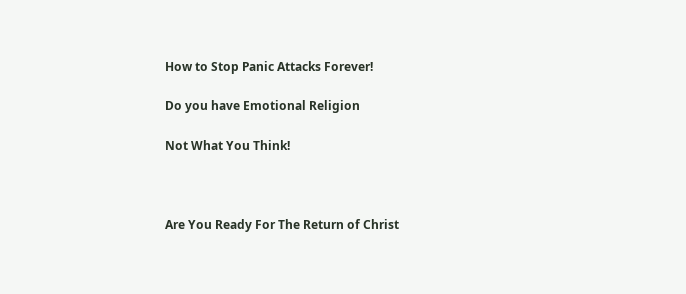How to Stop Panic Attacks Forever!

Do you have Emotional Religion

Not What You Think!



Are You Ready For The Return of Christ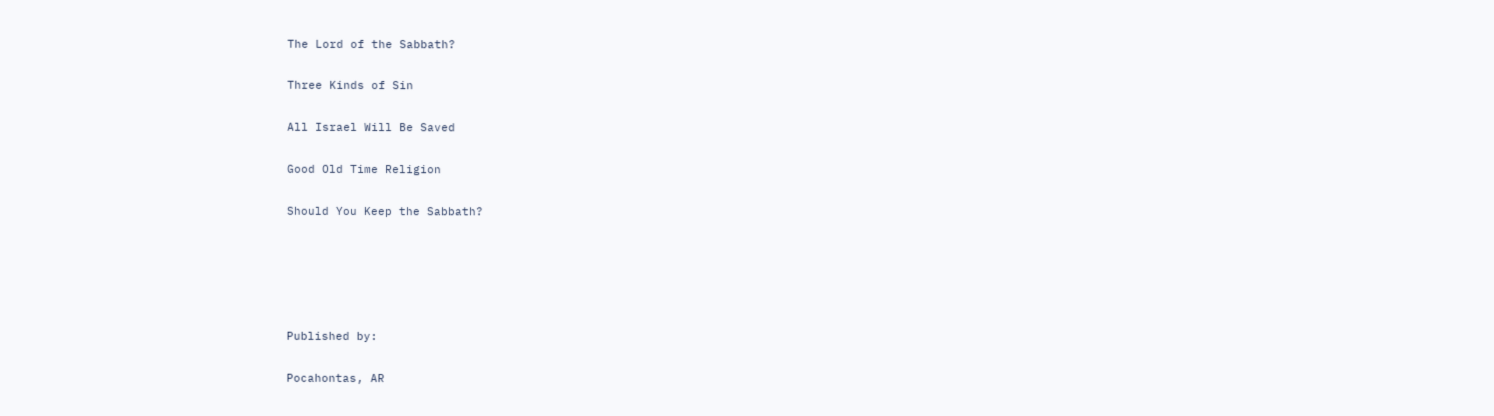The Lord of the Sabbath?

Three Kinds of Sin

All Israel Will Be Saved

Good Old Time Religion

Should You Keep the Sabbath?





Published by:

Pocahontas, AR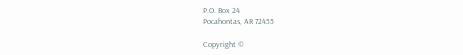P.O. Box 24
Pocahontas, AR 72455

Copyright ©